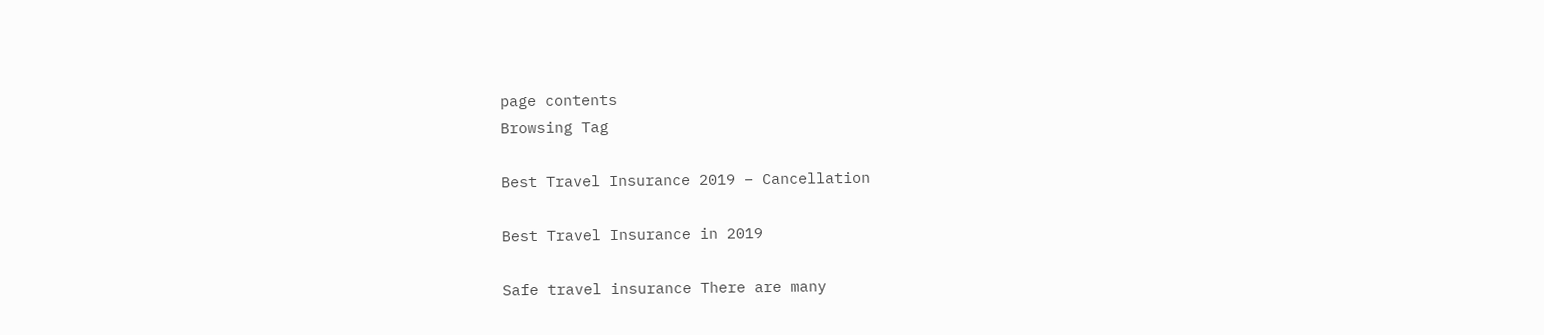page contents
Browsing Tag

Best Travel Insurance 2019 – Cancellation

Best Travel Insurance in 2019

Safe travel insurance There are many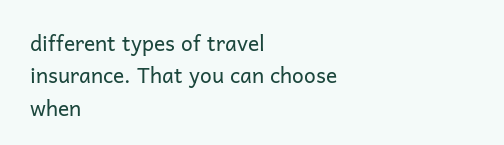different types of travel insurance. That you can choose when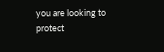you are looking to protect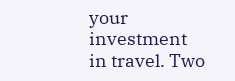your investment in travel. Two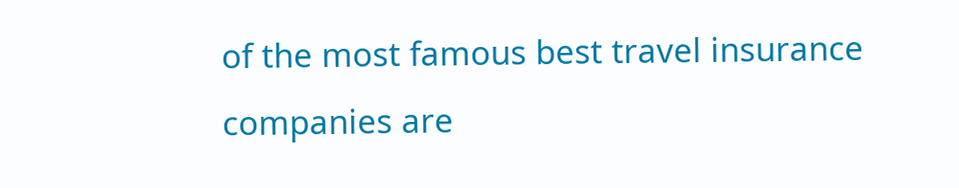of the most famous best travel insurance companies are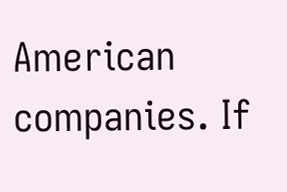American companies. If